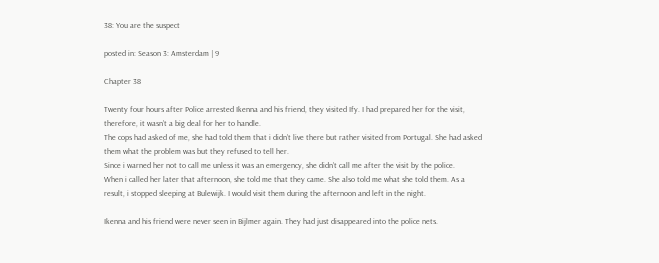38: You are the suspect

posted in: Season 3: Amsterdam | 9

Chapter 38

Twenty four hours after Police arrested Ikenna and his friend, they visited Ify. I had prepared her for the visit, therefore, it wasn’t a big deal for her to handle.
The cops had asked of me, she had told them that i didn’t live there but rather visited from Portugal. She had asked them what the problem was but they refused to tell her.
Since i warned her not to call me unless it was an emergency, she didn’t call me after the visit by the police.
When i called her later that afternoon, she told me that they came. She also told me what she told them. As a result, i stopped sleeping at Bulewijk. I would visit them during the afternoon and left in the night.

Ikenna and his friend were never seen in Bijlmer again. They had just disappeared into the police nets.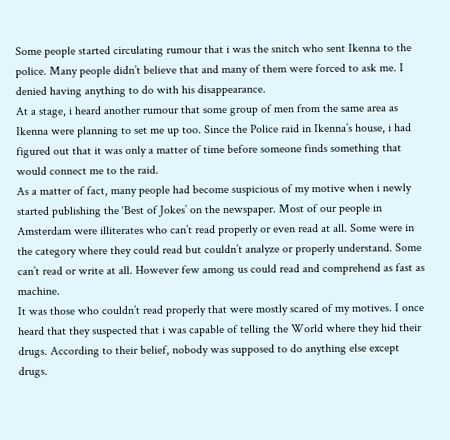Some people started circulating rumour that i was the snitch who sent Ikenna to the police. Many people didn’t believe that and many of them were forced to ask me. I denied having anything to do with his disappearance.
At a stage, i heard another rumour that some group of men from the same area as Ikenna were planning to set me up too. Since the Police raid in Ikenna’s house, i had figured out that it was only a matter of time before someone finds something that would connect me to the raid.
As a matter of fact, many people had become suspicious of my motive when i newly started publishing the ‘Best of Jokes’ on the newspaper. Most of our people in Amsterdam were illiterates who can’t read properly or even read at all. Some were in the category where they could read but couldn’t analyze or properly understand. Some can’t read or write at all. However few among us could read and comprehend as fast as machine.
It was those who couldn’t read properly that were mostly scared of my motives. I once heard that they suspected that i was capable of telling the World where they hid their drugs. According to their belief, nobody was supposed to do anything else except drugs.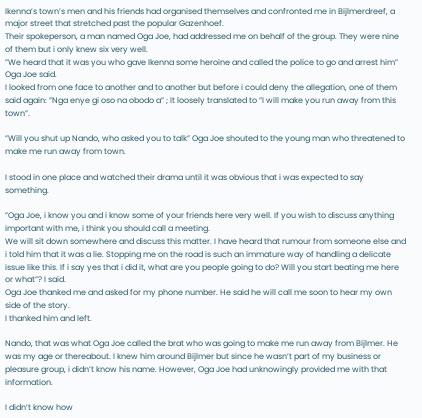Ikenna’s town’s men and his friends had organised themselves and confronted me in Bijlmerdreef, a major street that stretched past the popular Gazenhoef.
Their spokeperson, a man named Oga Joe, had addressed me on behalf of the group. They were nine of them but i only knew six very well.
”We heard that it was you who gave Ikenna some heroine and called the police to go and arrest him” Oga Joe said.
I looked from one face to another and to another but before i could deny the allegation, one of them said again: ”Nga enye gi oso na obodo a” ; It loosely translated to ”I will make you run away from this town”.

”Will you shut up Nando, who asked you to talk” Oga Joe shouted to the young man who threatened to make me run away from town.

I stood in one place and watched their drama until it was obvious that i was expected to say something.

”Oga Joe, i know you and i know some of your friends here very well. If you wish to discuss anything important with me, i think you should call a meeting.
We will sit down somewhere and discuss this matter. I have heard that rumour from someone else and i told him that it was a lie. Stopping me on the road is such an immature way of handling a delicate issue like this. If i say yes that i did it, what are you people going to do? Will you start beating me here or what”? I said.
Oga Joe thanked me and asked for my phone number. He said he will call me soon to hear my own side of the story.
I thanked him and left.

Nando, that was what Oga Joe called the brat who was going to make me run away from Bijlmer. He was my age or thereabout. I knew him around Bijlmer but since he wasn’t part of my business or pleasure group, i didn’t know his name. However, Oga Joe had unknowingly provided me with that information.

I didn’t know how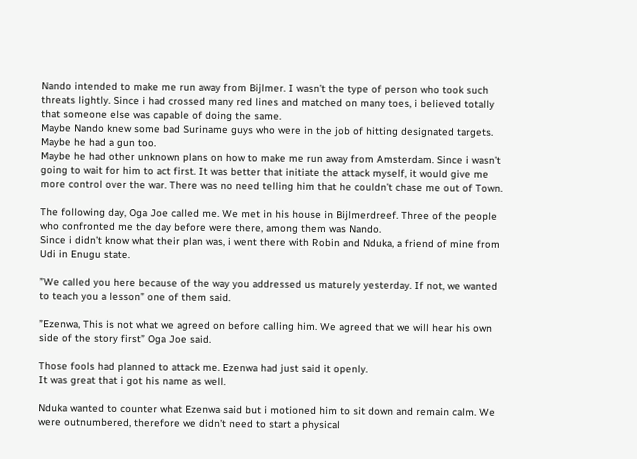Nando intended to make me run away from Bijlmer. I wasn’t the type of person who took such threats lightly. Since i had crossed many red lines and matched on many toes, i believed totally that someone else was capable of doing the same.
Maybe Nando knew some bad Suriname guys who were in the job of hitting designated targets.
Maybe he had a gun too.
Maybe he had other unknown plans on how to make me run away from Amsterdam. Since i wasn’t going to wait for him to act first. It was better that initiate the attack myself, it would give me more control over the war. There was no need telling him that he couldn’t chase me out of Town.

The following day, Oga Joe called me. We met in his house in Bijlmerdreef. Three of the people who confronted me the day before were there, among them was Nando.
Since i didn’t know what their plan was, i went there with Robin and Nduka, a friend of mine from Udi in Enugu state.

”We called you here because of the way you addressed us maturely yesterday. If not, we wanted to teach you a lesson” one of them said.

”Ezenwa, This is not what we agreed on before calling him. We agreed that we will hear his own side of the story first” Oga Joe said.

Those fools had planned to attack me. Ezenwa had just said it openly.
It was great that i got his name as well.

Nduka wanted to counter what Ezenwa said but i motioned him to sit down and remain calm. We were outnumbered, therefore we didn’t need to start a physical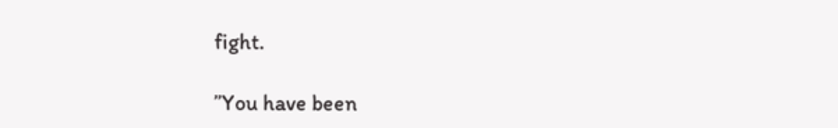fight.

”You have been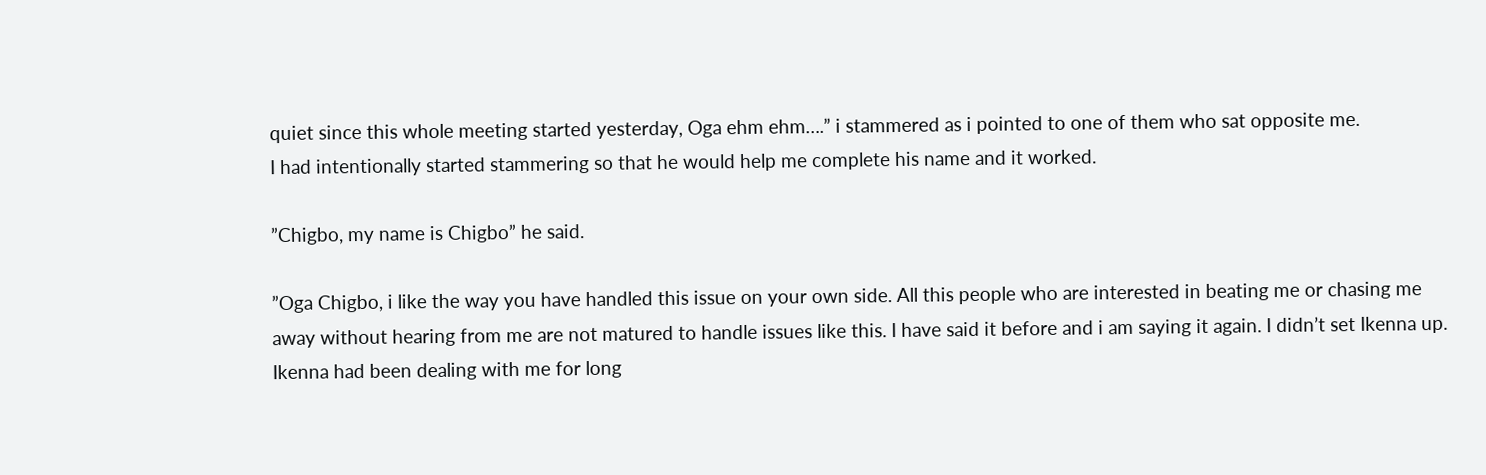quiet since this whole meeting started yesterday, Oga ehm ehm….” i stammered as i pointed to one of them who sat opposite me.
I had intentionally started stammering so that he would help me complete his name and it worked.

”Chigbo, my name is Chigbo” he said.

”Oga Chigbo, i like the way you have handled this issue on your own side. All this people who are interested in beating me or chasing me away without hearing from me are not matured to handle issues like this. I have said it before and i am saying it again. I didn’t set Ikenna up. Ikenna had been dealing with me for long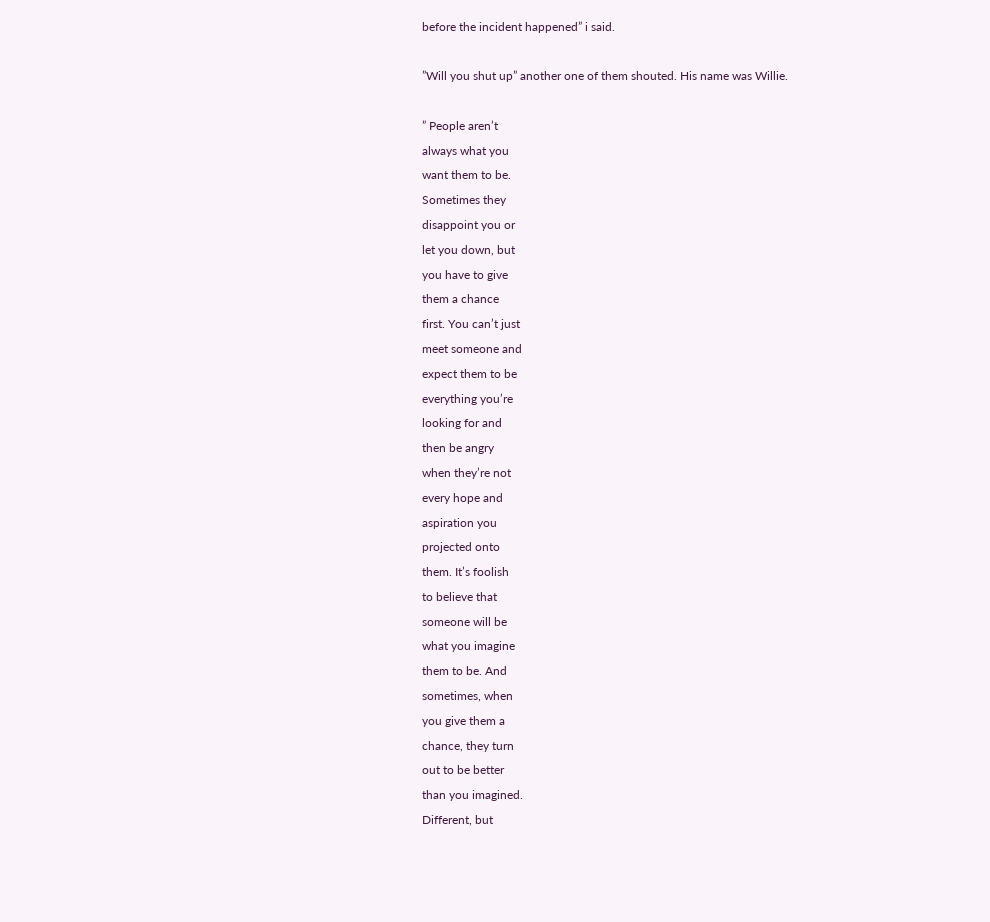before the incident happened” i said.

”Will you shut up” another one of them shouted. His name was Willie.

” People aren’t
always what you
want them to be.
Sometimes they
disappoint you or
let you down, but
you have to give
them a chance
first. You can’t just
meet someone and
expect them to be
everything you’re
looking for and
then be angry
when they’re not
every hope and
aspiration you
projected onto
them. It’s foolish
to believe that
someone will be
what you imagine
them to be. And
sometimes, when
you give them a
chance, they turn
out to be better
than you imagined.
Different, but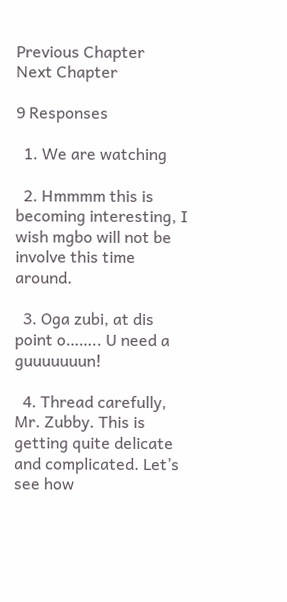Previous Chapter
Next Chapter

9 Responses

  1. We are watching

  2. Hmmmm this is becoming interesting, I wish mgbo will not be involve this time around.

  3. Oga zubi, at dis point o…….. U need a guuuuuuun!

  4. Thread carefully, Mr. Zubby. This is getting quite delicate and complicated. Let’s see how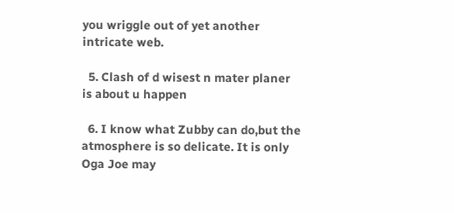you wriggle out of yet another intricate web.

  5. Clash of d wisest n mater planer is about u happen

  6. I know what Zubby can do,but the atmosphere is so delicate. It is only Oga Joe may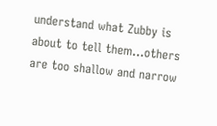understand what Zubby is about to tell them…others are too shallow and narrow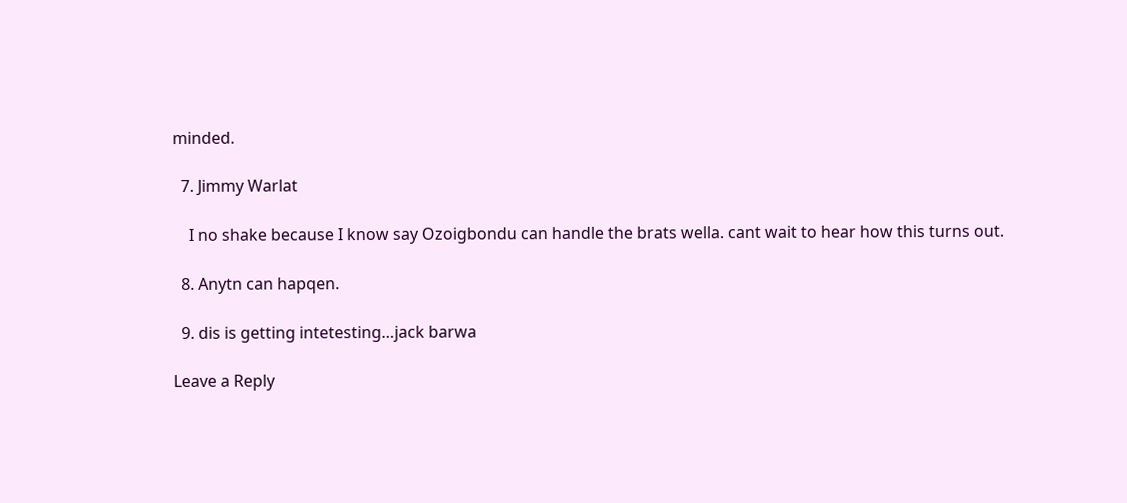minded.

  7. Jimmy Warlat

    I no shake because I know say Ozoigbondu can handle the brats wella. cant wait to hear how this turns out.

  8. Anytn can hapqen.

  9. dis is getting intetesting…jack barwa

Leave a Reply